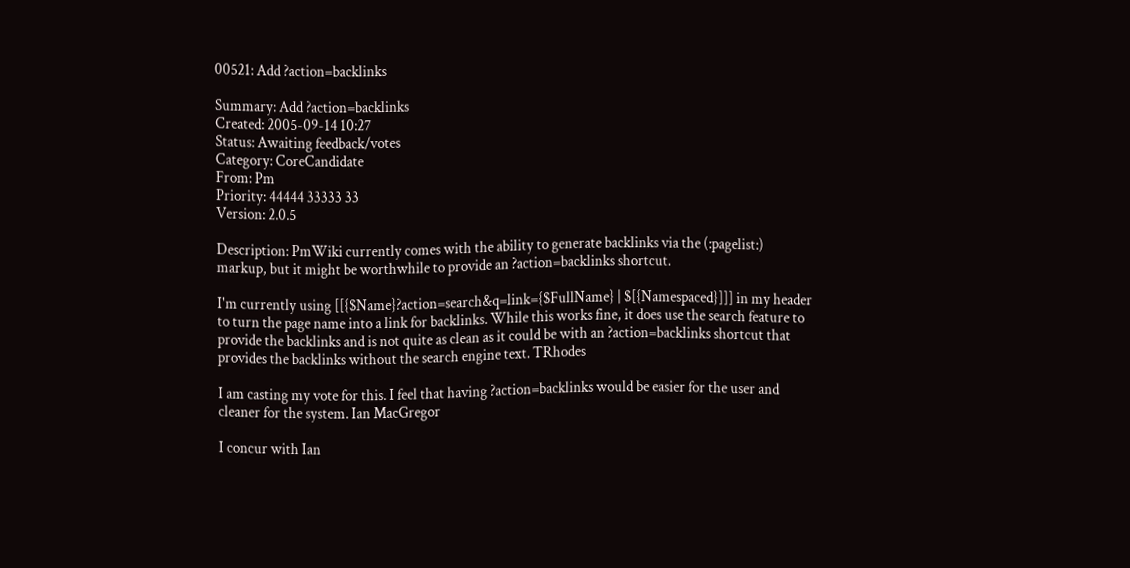00521: Add ?action=backlinks

Summary: Add ?action=backlinks
Created: 2005-09-14 10:27
Status: Awaiting feedback/votes
Category: CoreCandidate
From: Pm
Priority: 44444 33333 33
Version: 2.0.5

Description: PmWiki currently comes with the ability to generate backlinks via the (:pagelist:) markup, but it might be worthwhile to provide an ?action=backlinks shortcut.

I'm currently using [[{$Name}?action=search&q=link={$FullName} | $[{Namespaced}]]] in my header to turn the page name into a link for backlinks. While this works fine, it does use the search feature to provide the backlinks and is not quite as clean as it could be with an ?action=backlinks shortcut that provides the backlinks without the search engine text. TRhodes

I am casting my vote for this. I feel that having ?action=backlinks would be easier for the user and cleaner for the system. Ian MacGregor

I concur with Ian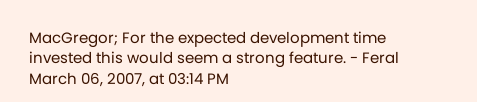MacGregor; For the expected development time invested this would seem a strong feature. - Feral March 06, 2007, at 03:14 PM